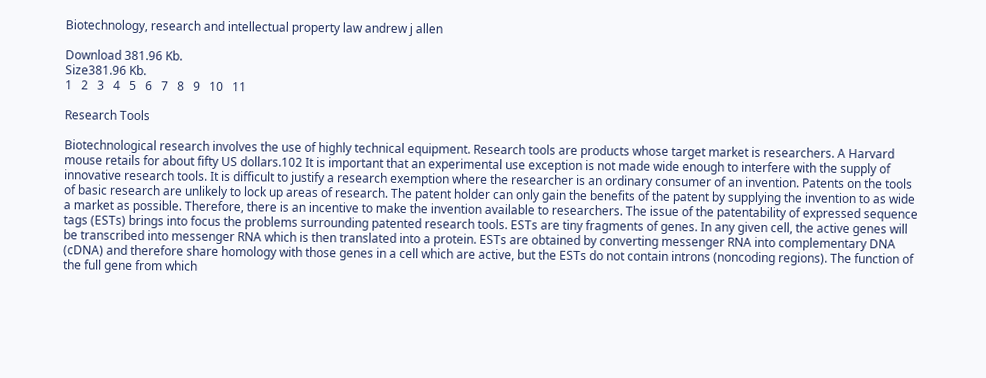Biotechnology, research and intellectual property law andrew j allen

Download 381.96 Kb.
Size381.96 Kb.
1   2   3   4   5   6   7   8   9   10   11

Research Tools

Biotechnological research involves the use of highly technical equipment. Research tools are products whose target market is researchers. A Harvard mouse retails for about fifty US dollars.102 It is important that an experimental use exception is not made wide enough to interfere with the supply of innovative research tools. It is difficult to justify a research exemption where the researcher is an ordinary consumer of an invention. Patents on the tools of basic research are unlikely to lock up areas of research. The patent holder can only gain the benefits of the patent by supplying the invention to as wide a market as possible. Therefore, there is an incentive to make the invention available to researchers. The issue of the patentability of expressed sequence tags (ESTs) brings into focus the problems surrounding patented research tools. ESTs are tiny fragments of genes. In any given cell, the active genes will be transcribed into messenger RNA which is then translated into a protein. ESTs are obtained by converting messenger RNA into complementary DNA (cDNA) and therefore share homology with those genes in a cell which are active, but the ESTs do not contain introns (noncoding regions). The function of the full gene from which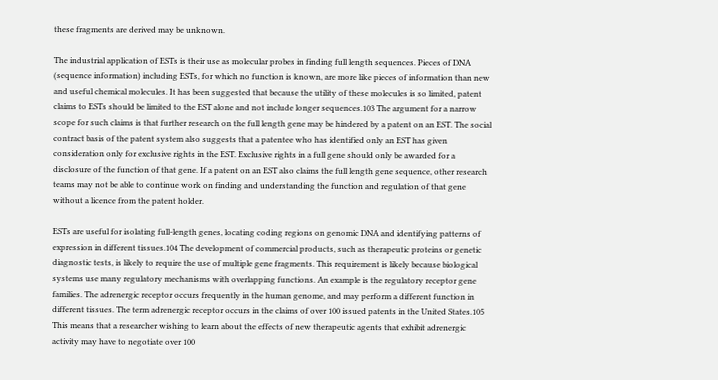these fragments are derived may be unknown.

The industrial application of ESTs is their use as molecular probes in finding full length sequences. Pieces of DNA (sequence information) including ESTs, for which no function is known, are more like pieces of information than new and useful chemical molecules. It has been suggested that because the utility of these molecules is so limited, patent claims to ESTs should be limited to the EST alone and not include longer sequences.103 The argument for a narrow scope for such claims is that further research on the full length gene may be hindered by a patent on an EST. The social contract basis of the patent system also suggests that a patentee who has identified only an EST has given consideration only for exclusive rights in the EST. Exclusive rights in a full gene should only be awarded for a disclosure of the function of that gene. If a patent on an EST also claims the full length gene sequence, other research teams may not be able to continue work on finding and understanding the function and regulation of that gene without a licence from the patent holder.

ESTs are useful for isolating full-length genes, locating coding regions on genomic DNA and identifying patterns of expression in different tissues.104 The development of commercial products, such as therapeutic proteins or genetic diagnostic tests, is likely to require the use of multiple gene fragments. This requirement is likely because biological systems use many regulatory mechanisms with overlapping functions. An example is the regulatory receptor gene families. The adrenergic receptor occurs frequently in the human genome, and may perform a different function in different tissues. The term adrenergic receptor occurs in the claims of over 100 issued patents in the United States.105 This means that a researcher wishing to learn about the effects of new therapeutic agents that exhibit adrenergic activity may have to negotiate over 100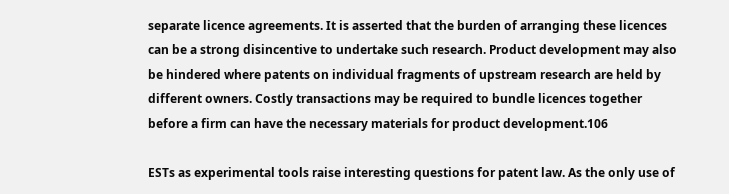separate licence agreements. It is asserted that the burden of arranging these licences can be a strong disincentive to undertake such research. Product development may also be hindered where patents on individual fragments of upstream research are held by different owners. Costly transactions may be required to bundle licences together before a firm can have the necessary materials for product development.106

ESTs as experimental tools raise interesting questions for patent law. As the only use of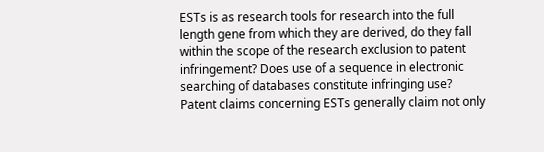ESTs is as research tools for research into the full length gene from which they are derived, do they fall within the scope of the research exclusion to patent infringement? Does use of a sequence in electronic searching of databases constitute infringing use? Patent claims concerning ESTs generally claim not only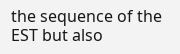the sequence of the EST but also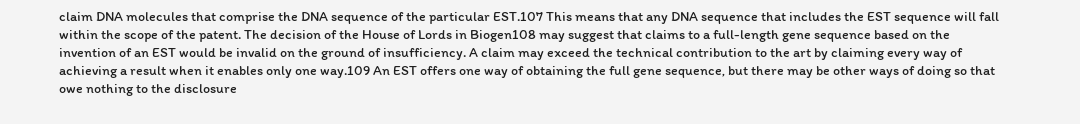claim DNA molecules that comprise the DNA sequence of the particular EST.107 This means that any DNA sequence that includes the EST sequence will fall within the scope of the patent. The decision of the House of Lords in Biogen108 may suggest that claims to a full-length gene sequence based on the invention of an EST would be invalid on the ground of insufficiency. A claim may exceed the technical contribution to the art by claiming every way of achieving a result when it enables only one way.109 An EST offers one way of obtaining the full gene sequence, but there may be other ways of doing so that owe nothing to the disclosure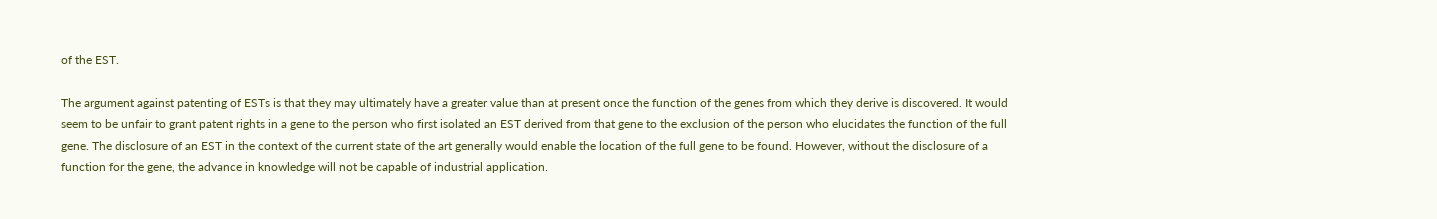of the EST.

The argument against patenting of ESTs is that they may ultimately have a greater value than at present once the function of the genes from which they derive is discovered. It would seem to be unfair to grant patent rights in a gene to the person who first isolated an EST derived from that gene to the exclusion of the person who elucidates the function of the full gene. The disclosure of an EST in the context of the current state of the art generally would enable the location of the full gene to be found. However, without the disclosure of a function for the gene, the advance in knowledge will not be capable of industrial application.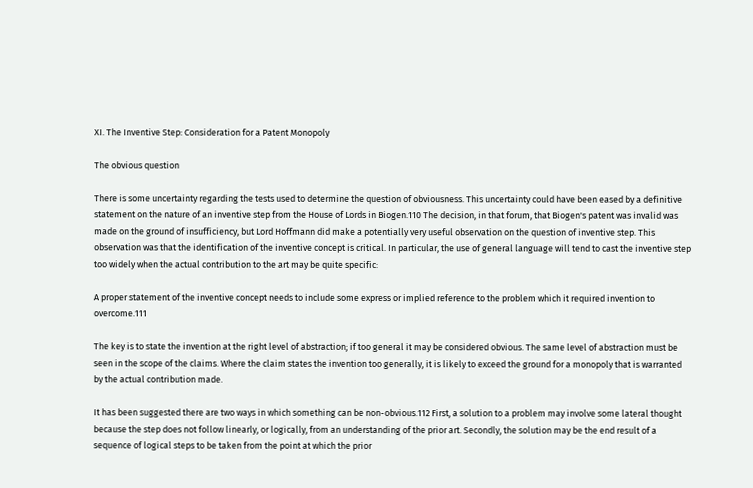XI. The Inventive Step: Consideration for a Patent Monopoly

The obvious question

There is some uncertainty regarding the tests used to determine the question of obviousness. This uncertainty could have been eased by a definitive statement on the nature of an inventive step from the House of Lords in Biogen.110 The decision, in that forum, that Biogen's patent was invalid was made on the ground of insufficiency, but Lord Hoffmann did make a potentially very useful observation on the question of inventive step. This observation was that the identification of the inventive concept is critical. In particular, the use of general language will tend to cast the inventive step too widely when the actual contribution to the art may be quite specific:

A proper statement of the inventive concept needs to include some express or implied reference to the problem which it required invention to overcome.111

The key is to state the invention at the right level of abstraction; if too general it may be considered obvious. The same level of abstraction must be seen in the scope of the claims. Where the claim states the invention too generally, it is likely to exceed the ground for a monopoly that is warranted by the actual contribution made.

It has been suggested there are two ways in which something can be non-obvious.112 First, a solution to a problem may involve some lateral thought because the step does not follow linearly, or logically, from an understanding of the prior art. Secondly, the solution may be the end result of a sequence of logical steps to be taken from the point at which the prior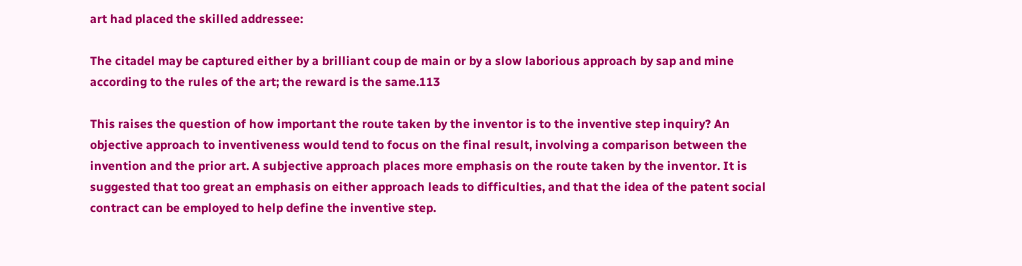art had placed the skilled addressee:

The citadel may be captured either by a brilliant coup de main or by a slow laborious approach by sap and mine according to the rules of the art; the reward is the same.113

This raises the question of how important the route taken by the inventor is to the inventive step inquiry? An objective approach to inventiveness would tend to focus on the final result, involving a comparison between the invention and the prior art. A subjective approach places more emphasis on the route taken by the inventor. It is suggested that too great an emphasis on either approach leads to difficulties, and that the idea of the patent social contract can be employed to help define the inventive step.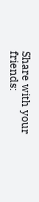Share with your friends: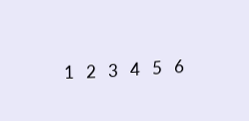1   2   3   4   5   6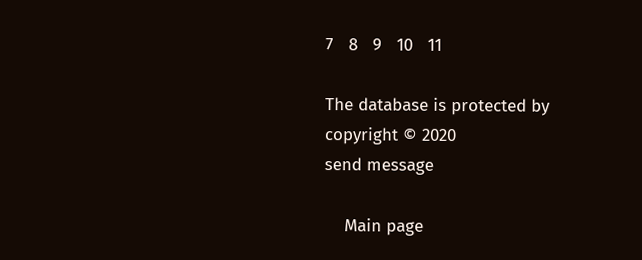7   8   9   10   11

The database is protected by copyright © 2020
send message

    Main page